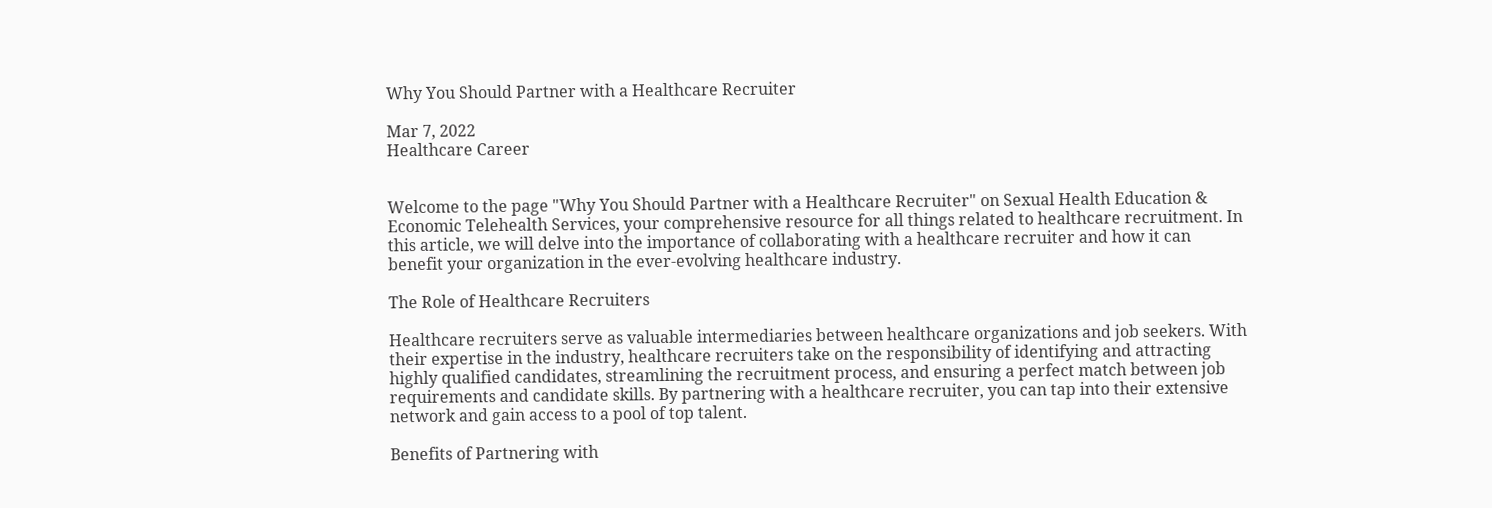Why You Should Partner with a Healthcare Recruiter

Mar 7, 2022
Healthcare Career


Welcome to the page "Why You Should Partner with a Healthcare Recruiter" on Sexual Health Education & Economic Telehealth Services, your comprehensive resource for all things related to healthcare recruitment. In this article, we will delve into the importance of collaborating with a healthcare recruiter and how it can benefit your organization in the ever-evolving healthcare industry.

The Role of Healthcare Recruiters

Healthcare recruiters serve as valuable intermediaries between healthcare organizations and job seekers. With their expertise in the industry, healthcare recruiters take on the responsibility of identifying and attracting highly qualified candidates, streamlining the recruitment process, and ensuring a perfect match between job requirements and candidate skills. By partnering with a healthcare recruiter, you can tap into their extensive network and gain access to a pool of top talent.

Benefits of Partnering with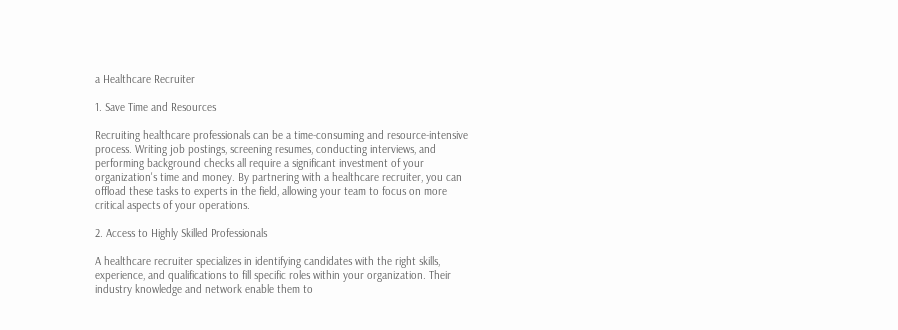a Healthcare Recruiter

1. Save Time and Resources

Recruiting healthcare professionals can be a time-consuming and resource-intensive process. Writing job postings, screening resumes, conducting interviews, and performing background checks all require a significant investment of your organization's time and money. By partnering with a healthcare recruiter, you can offload these tasks to experts in the field, allowing your team to focus on more critical aspects of your operations.

2. Access to Highly Skilled Professionals

A healthcare recruiter specializes in identifying candidates with the right skills, experience, and qualifications to fill specific roles within your organization. Their industry knowledge and network enable them to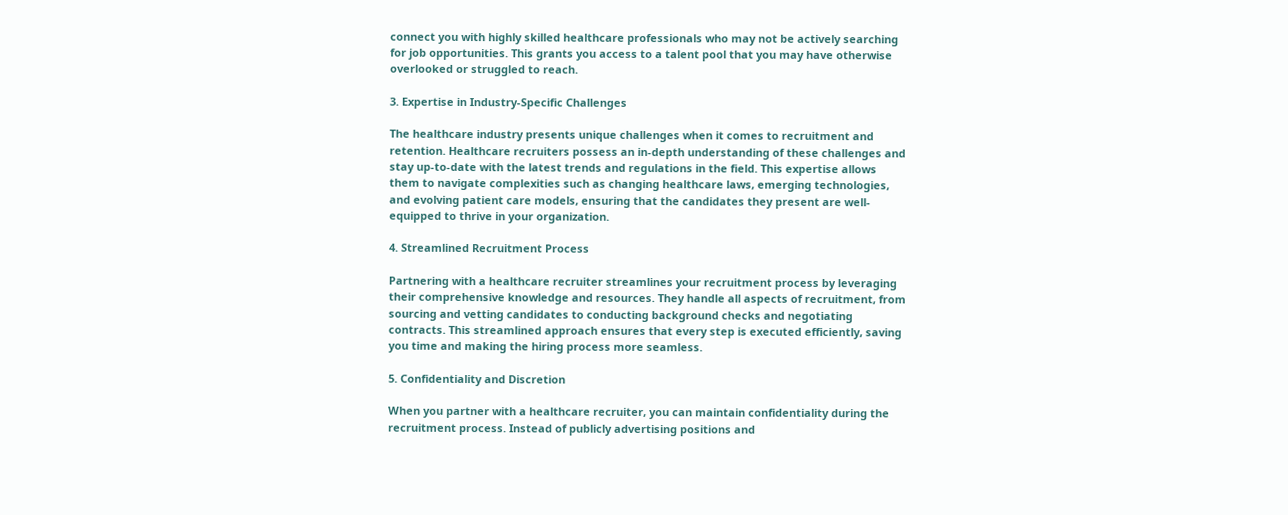connect you with highly skilled healthcare professionals who may not be actively searching for job opportunities. This grants you access to a talent pool that you may have otherwise overlooked or struggled to reach.

3. Expertise in Industry-Specific Challenges

The healthcare industry presents unique challenges when it comes to recruitment and retention. Healthcare recruiters possess an in-depth understanding of these challenges and stay up-to-date with the latest trends and regulations in the field. This expertise allows them to navigate complexities such as changing healthcare laws, emerging technologies, and evolving patient care models, ensuring that the candidates they present are well-equipped to thrive in your organization.

4. Streamlined Recruitment Process

Partnering with a healthcare recruiter streamlines your recruitment process by leveraging their comprehensive knowledge and resources. They handle all aspects of recruitment, from sourcing and vetting candidates to conducting background checks and negotiating contracts. This streamlined approach ensures that every step is executed efficiently, saving you time and making the hiring process more seamless.

5. Confidentiality and Discretion

When you partner with a healthcare recruiter, you can maintain confidentiality during the recruitment process. Instead of publicly advertising positions and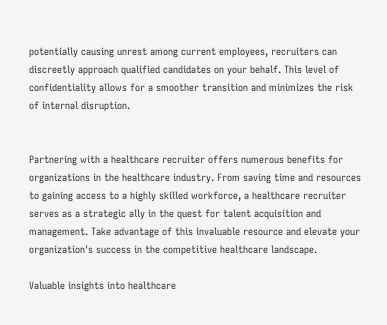potentially causing unrest among current employees, recruiters can discreetly approach qualified candidates on your behalf. This level of confidentiality allows for a smoother transition and minimizes the risk of internal disruption.


Partnering with a healthcare recruiter offers numerous benefits for organizations in the healthcare industry. From saving time and resources to gaining access to a highly skilled workforce, a healthcare recruiter serves as a strategic ally in the quest for talent acquisition and management. Take advantage of this invaluable resource and elevate your organization's success in the competitive healthcare landscape.

Valuable insights into healthcare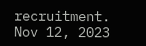recruitment.
Nov 12, 2023